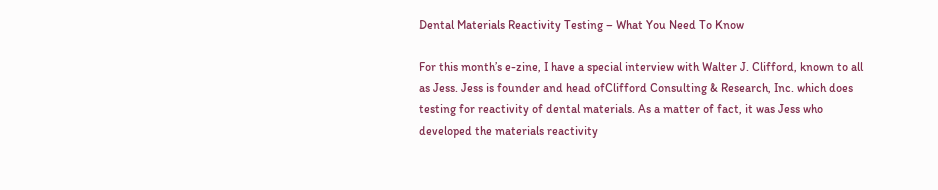Dental Materials Reactivity Testing – What You Need To Know

For this month’s e-zine, I have a special interview with Walter J. Clifford, known to all as Jess. Jess is founder and head ofClifford Consulting & Research, Inc. which does testing for reactivity of dental materials. As a matter of fact, it was Jess who developed the materials reactivity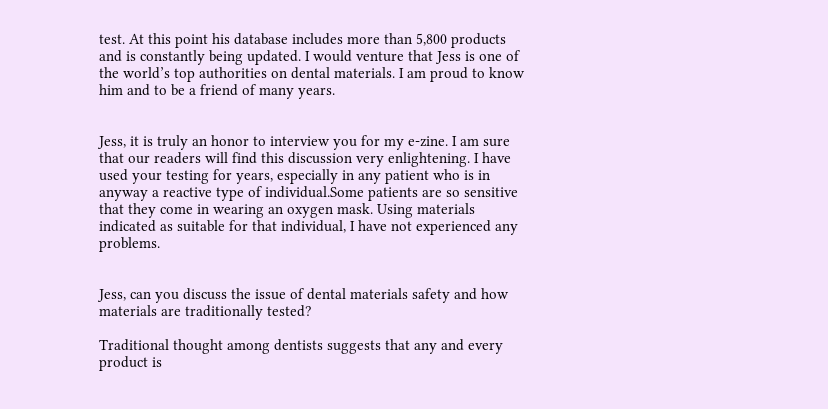test. At this point his database includes more than 5,800 products and is constantly being updated. I would venture that Jess is one of the world’s top authorities on dental materials. I am proud to know him and to be a friend of many years.


Jess, it is truly an honor to interview you for my e-zine. I am sure that our readers will find this discussion very enlightening. I have used your testing for years, especially in any patient who is in anyway a reactive type of individual.Some patients are so sensitive that they come in wearing an oxygen mask. Using materials indicated as suitable for that individual, I have not experienced any problems.


Jess, can you discuss the issue of dental materials safety and how materials are traditionally tested?

Traditional thought among dentists suggests that any and every product is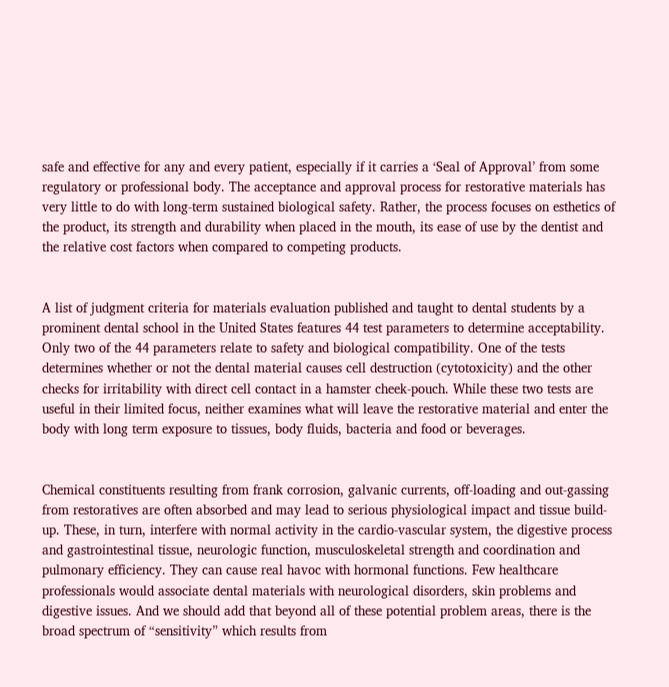safe and effective for any and every patient, especially if it carries a ‘Seal of Approval’ from some regulatory or professional body. The acceptance and approval process for restorative materials has very little to do with long-term sustained biological safety. Rather, the process focuses on esthetics of the product, its strength and durability when placed in the mouth, its ease of use by the dentist and the relative cost factors when compared to competing products.


A list of judgment criteria for materials evaluation published and taught to dental students by a prominent dental school in the United States features 44 test parameters to determine acceptability. Only two of the 44 parameters relate to safety and biological compatibility. One of the tests determines whether or not the dental material causes cell destruction (cytotoxicity) and the other checks for irritability with direct cell contact in a hamster cheek-pouch. While these two tests are useful in their limited focus, neither examines what will leave the restorative material and enter the body with long term exposure to tissues, body fluids, bacteria and food or beverages.


Chemical constituents resulting from frank corrosion, galvanic currents, off-loading and out-gassing from restoratives are often absorbed and may lead to serious physiological impact and tissue build-up. These, in turn, interfere with normal activity in the cardio-vascular system, the digestive process and gastrointestinal tissue, neurologic function, musculoskeletal strength and coordination and pulmonary efficiency. They can cause real havoc with hormonal functions. Few healthcare professionals would associate dental materials with neurological disorders, skin problems and digestive issues. And we should add that beyond all of these potential problem areas, there is the broad spectrum of “sensitivity” which results from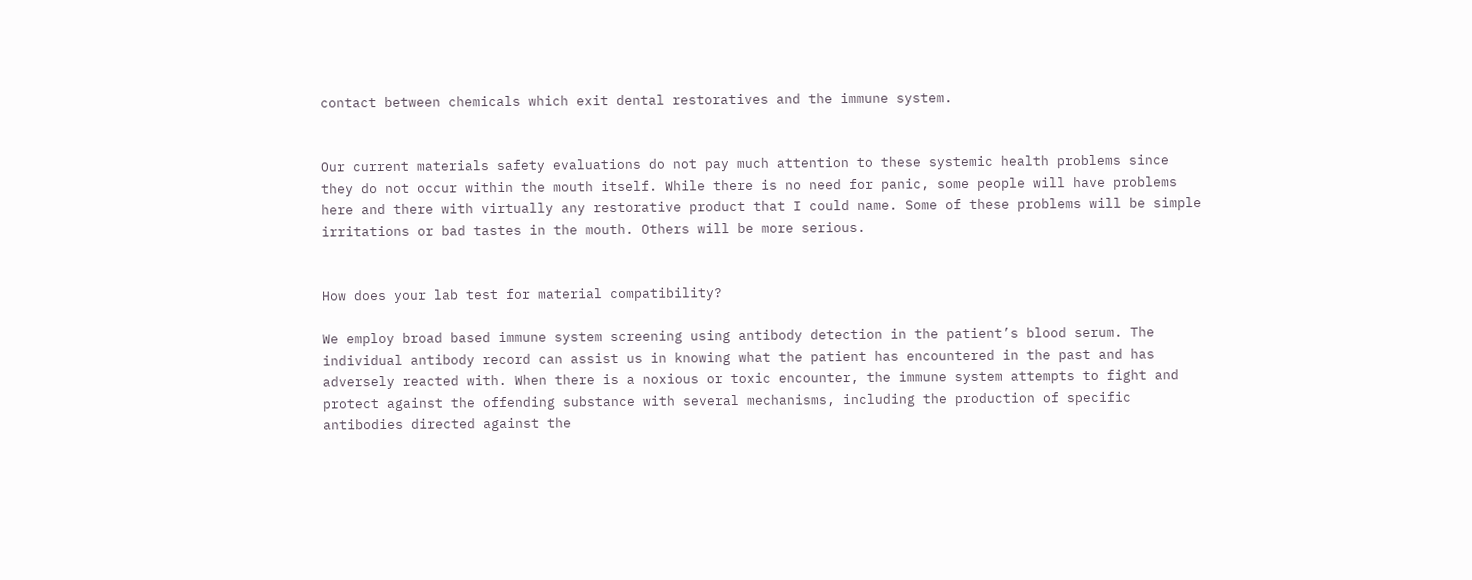contact between chemicals which exit dental restoratives and the immune system.


Our current materials safety evaluations do not pay much attention to these systemic health problems since they do not occur within the mouth itself. While there is no need for panic, some people will have problems here and there with virtually any restorative product that I could name. Some of these problems will be simple irritations or bad tastes in the mouth. Others will be more serious.


How does your lab test for material compatibility?

We employ broad based immune system screening using antibody detection in the patient’s blood serum. The individual antibody record can assist us in knowing what the patient has encountered in the past and has adversely reacted with. When there is a noxious or toxic encounter, the immune system attempts to fight and protect against the offending substance with several mechanisms, including the production of specific antibodies directed against the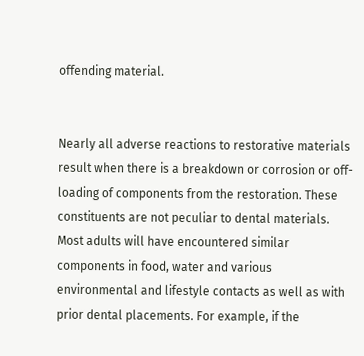offending material.


Nearly all adverse reactions to restorative materials result when there is a breakdown or corrosion or off-loading of components from the restoration. These constituents are not peculiar to dental materials. Most adults will have encountered similar components in food, water and various environmental and lifestyle contacts as well as with prior dental placements. For example, if the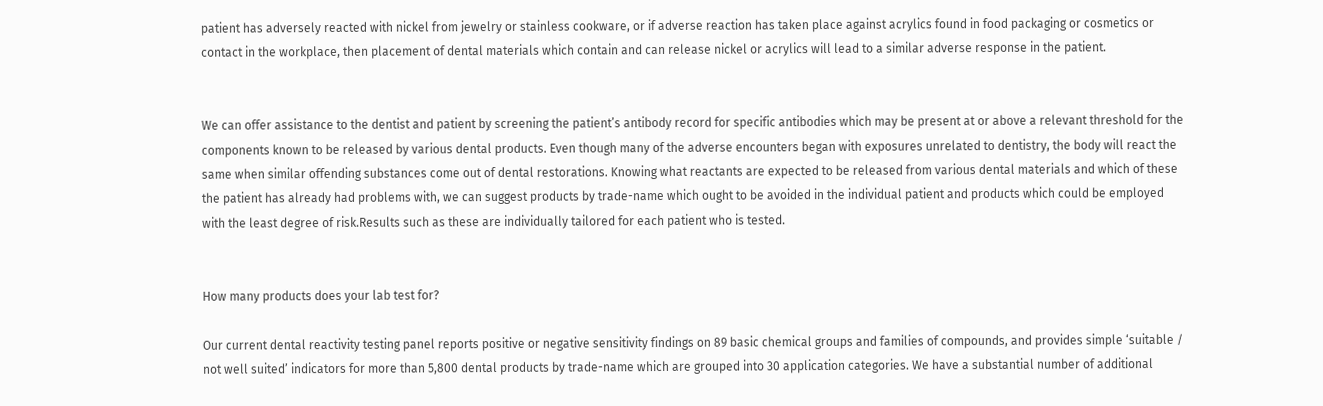patient has adversely reacted with nickel from jewelry or stainless cookware, or if adverse reaction has taken place against acrylics found in food packaging or cosmetics or contact in the workplace, then placement of dental materials which contain and can release nickel or acrylics will lead to a similar adverse response in the patient.


We can offer assistance to the dentist and patient by screening the patient’s antibody record for specific antibodies which may be present at or above a relevant threshold for the components known to be released by various dental products. Even though many of the adverse encounters began with exposures unrelated to dentistry, the body will react the same when similar offending substances come out of dental restorations. Knowing what reactants are expected to be released from various dental materials and which of these the patient has already had problems with, we can suggest products by trade-name which ought to be avoided in the individual patient and products which could be employed with the least degree of risk.Results such as these are individually tailored for each patient who is tested.


How many products does your lab test for?

Our current dental reactivity testing panel reports positive or negative sensitivity findings on 89 basic chemical groups and families of compounds, and provides simple ‘suitable / not well suited’ indicators for more than 5,800 dental products by trade-name which are grouped into 30 application categories. We have a substantial number of additional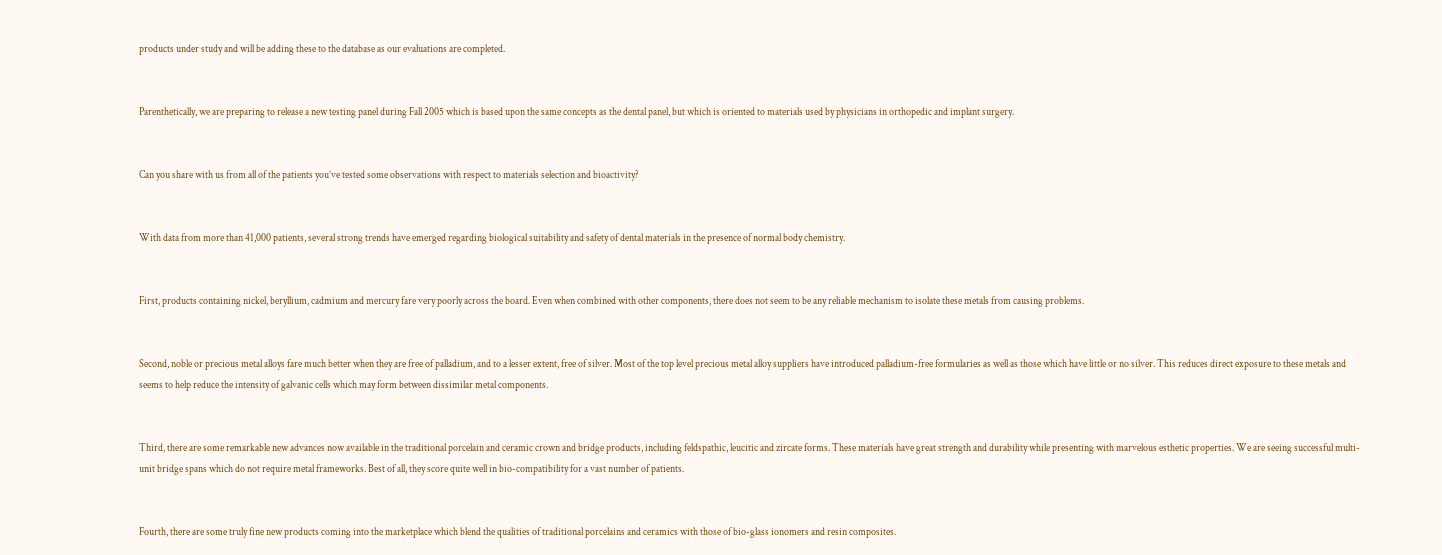products under study and will be adding these to the database as our evaluations are completed.


Parenthetically, we are preparing to release a new testing panel during Fall 2005 which is based upon the same concepts as the dental panel, but which is oriented to materials used by physicians in orthopedic and implant surgery.


Can you share with us from all of the patients you’ve tested some observations with respect to materials selection and bioactivity?


With data from more than 41,000 patients, several strong trends have emerged regarding biological suitability and safety of dental materials in the presence of normal body chemistry.


First, products containing nickel, beryllium, cadmium and mercury fare very poorly across the board. Even when combined with other components, there does not seem to be any reliable mechanism to isolate these metals from causing problems.


Second, noble or precious metal alloys fare much better when they are free of palladium, and to a lesser extent, free of silver. Most of the top level precious metal alloy suppliers have introduced palladium-free formularies as well as those which have little or no silver. This reduces direct exposure to these metals and seems to help reduce the intensity of galvanic cells which may form between dissimilar metal components.


Third, there are some remarkable new advances now available in the traditional porcelain and ceramic crown and bridge products, including feldspathic, leucitic and zircate forms. These materials have great strength and durability while presenting with marvelous esthetic properties. We are seeing successful multi-unit bridge spans which do not require metal frameworks. Best of all, they score quite well in bio-compatibility for a vast number of patients.


Fourth, there are some truly fine new products coming into the marketplace which blend the qualities of traditional porcelains and ceramics with those of bio-glass ionomers and resin composites.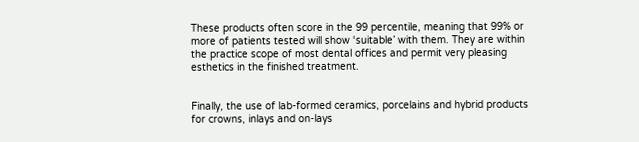These products often score in the 99 percentile, meaning that 99% or more of patients tested will show ‘suitable’ with them. They are within the practice scope of most dental offices and permit very pleasing esthetics in the finished treatment.


Finally, the use of lab-formed ceramics, porcelains and hybrid products for crowns, inlays and on-lays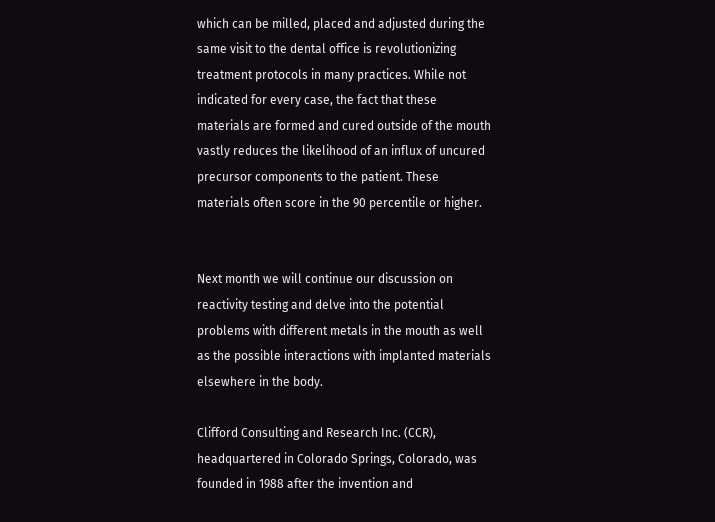which can be milled, placed and adjusted during the same visit to the dental office is revolutionizing treatment protocols in many practices. While not indicated for every case, the fact that these materials are formed and cured outside of the mouth vastly reduces the likelihood of an influx of uncured precursor components to the patient. These materials often score in the 90 percentile or higher.


Next month we will continue our discussion on reactivity testing and delve into the potential problems with different metals in the mouth as well as the possible interactions with implanted materials elsewhere in the body.

Clifford Consulting and Research Inc. (CCR), headquartered in Colorado Springs, Colorado, was founded in 1988 after the invention and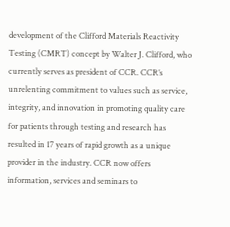development of the Clifford Materials Reactivity Testing (CMRT) concept by Walter J. Clifford, who currently serves as president of CCR. CCR’s unrelenting commitment to values such as service, integrity, and innovation in promoting quality care for patients through testing and research has resulted in 17 years of rapid growth as a unique provider in the industry. CCR now offers information, services and seminars to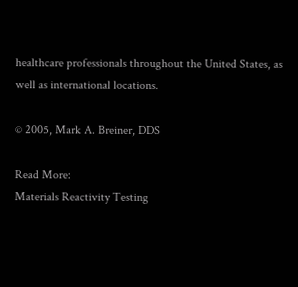healthcare professionals throughout the United States, as well as international locations.

© 2005, Mark A. Breiner, DDS

Read More:
Materials Reactivity Testing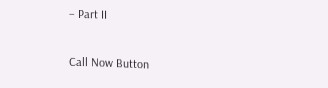– Part II

Call Now Button